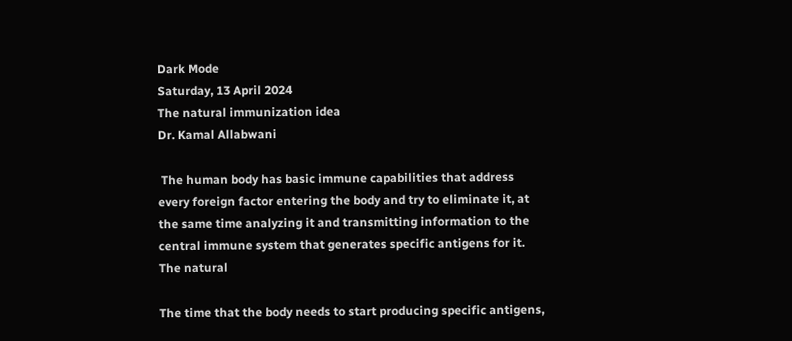Dark Mode
Saturday, 13 April 2024
The natural immunization idea
Dr. Kamal Allabwani

 The human body has basic immune capabilities that address every foreign factor entering the body and try to eliminate it, at the same time analyzing it and transmitting information to the central immune system that generates specific antigens for it. The natural

The time that the body needs to start producing specific antigens,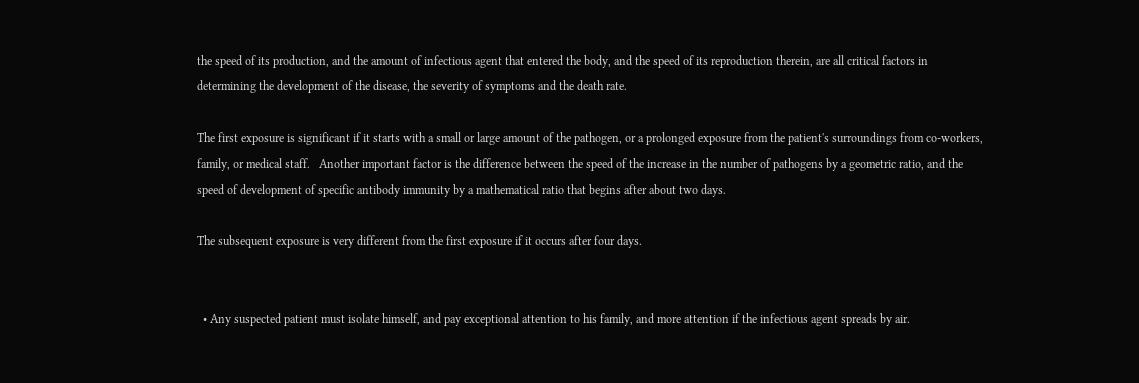the speed of its production, and the amount of infectious agent that entered the body, and the speed of its reproduction therein, are all critical factors in determining the development of the disease, the severity of symptoms and the death rate.

The first exposure is significant if it starts with a small or large amount of the pathogen, or a prolonged exposure from the patient's surroundings from co-workers, family, or medical staff.   Another important factor is the difference between the speed of the increase in the number of pathogens by a geometric ratio, and the speed of development of specific antibody immunity by a mathematical ratio that begins after about two days.

The subsequent exposure is very different from the first exposure if it occurs after four days.


  • Any suspected patient must isolate himself, and pay exceptional attention to his family, and more attention if the infectious agent spreads by air.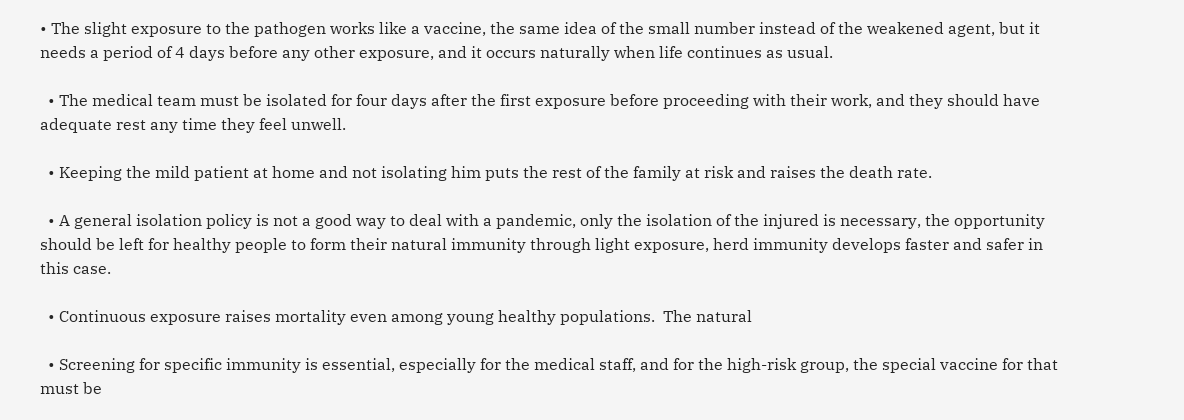• The slight exposure to the pathogen works like a vaccine, the same idea of the small number instead of the weakened agent, but it needs a period of 4 days before any other exposure, and it occurs naturally when life continues as usual.

  • The medical team must be isolated for four days after the first exposure before proceeding with their work, and they should have adequate rest any time they feel unwell.

  • Keeping the mild patient at home and not isolating him puts the rest of the family at risk and raises the death rate.

  • A general isolation policy is not a good way to deal with a pandemic, only the isolation of the injured is necessary, the opportunity should be left for healthy people to form their natural immunity through light exposure, herd immunity develops faster and safer in this case.

  • Continuous exposure raises mortality even among young healthy populations.  The natural

  • Screening for specific immunity is essential, especially for the medical staff, and for the high-risk group, the special vaccine for that must be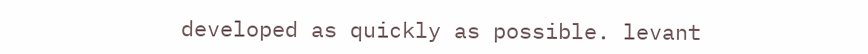developed as quickly as possible. levant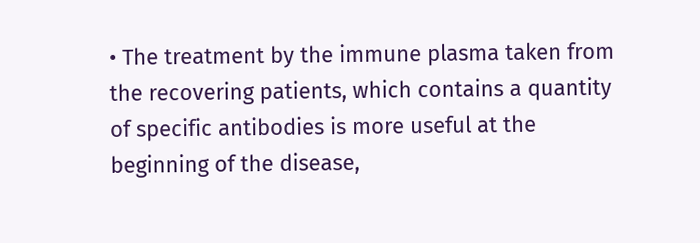• The treatment by the immune plasma taken from the recovering patients, which contains a quantity of specific antibodies is more useful at the beginning of the disease,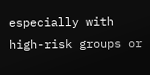especially with high-risk groups or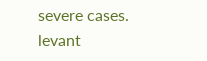severe cases. levant